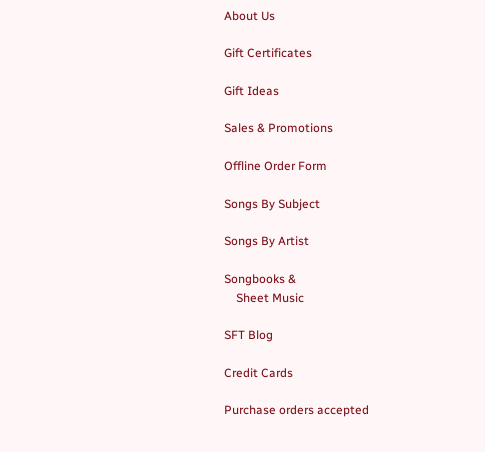About Us

Gift Certificates

Gift Ideas

Sales & Promotions

Offline Order Form

Songs By Subject

Songs By Artist

Songbooks &
    Sheet Music

SFT Blog

Credit Cards

Purchase orders accepted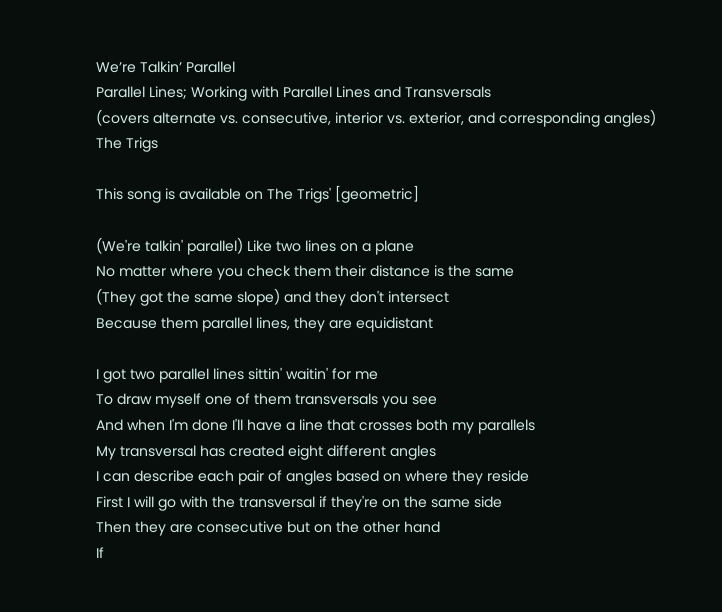We’re Talkin’ Parallel
Parallel Lines; Working with Parallel Lines and Transversals
(covers alternate vs. consecutive, interior vs. exterior, and corresponding angles)
The Trigs

This song is available on The Trigs' [geometric]

(We're talkin' parallel) Like two lines on a plane
No matter where you check them their distance is the same
(They got the same slope) and they don't intersect
Because them parallel lines, they are equidistant

I got two parallel lines sittin' waitin' for me
To draw myself one of them transversals you see
And when I'm done I'll have a line that crosses both my parallels
My transversal has created eight different angles
I can describe each pair of angles based on where they reside
First I will go with the transversal if they're on the same side
Then they are consecutive but on the other hand
If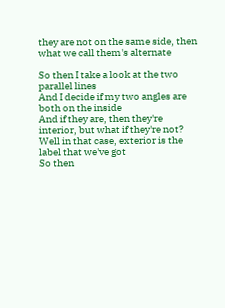they are not on the same side, then what we call them's alternate

So then I take a look at the two parallel lines
And I decide if my two angles are both on the inside
And if they are, then they're interior, but what if they're not?
Well in that case, exterior is the label that we've got
So then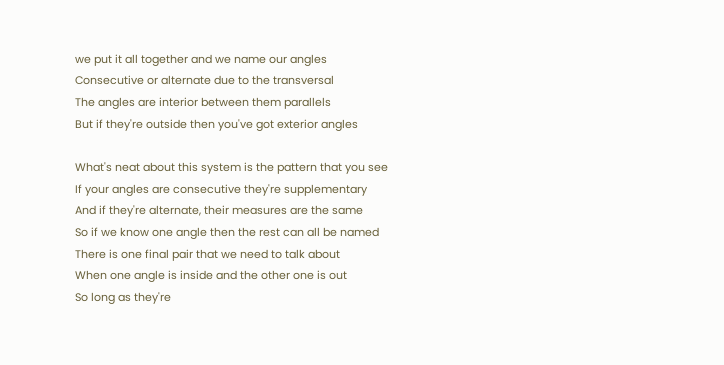we put it all together and we name our angles
Consecutive or alternate due to the transversal
The angles are interior between them parallels
But if they're outside then you've got exterior angles

What's neat about this system is the pattern that you see
If your angles are consecutive they're supplementary
And if they're alternate, their measures are the same
So if we know one angle then the rest can all be named
There is one final pair that we need to talk about
When one angle is inside and the other one is out
So long as they're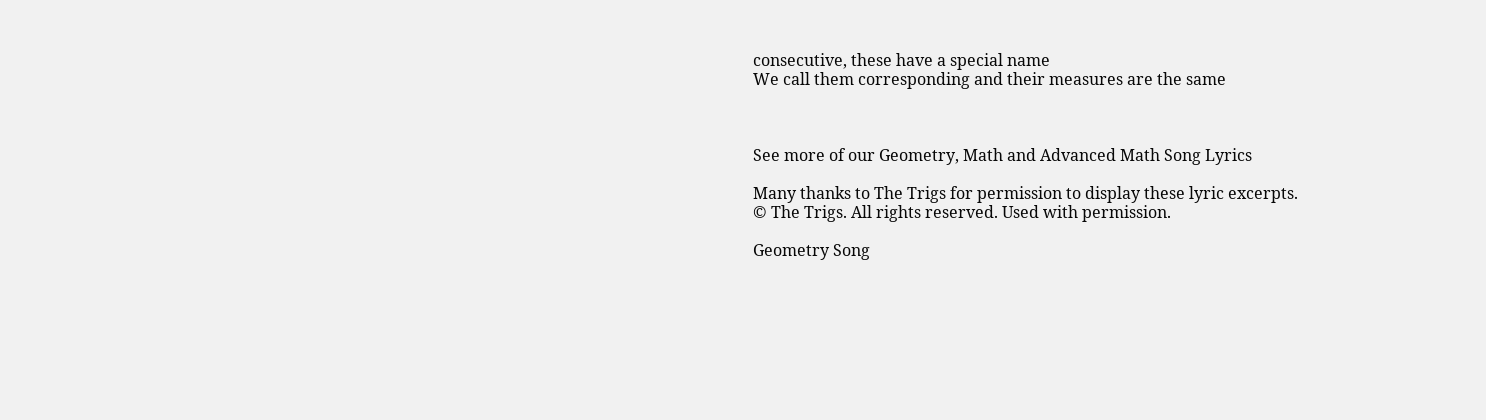consecutive, these have a special name
We call them corresponding and their measures are the same



See more of our Geometry, Math and Advanced Math Song Lyrics

Many thanks to The Trigs for permission to display these lyric excerpts.
© The Trigs. All rights reserved. Used with permission.

Geometry Song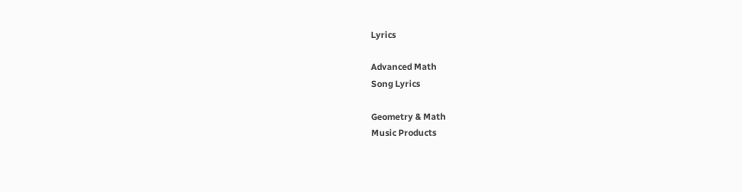Lyrics

Advanced Math
Song Lyrics

Geometry & Math
Music Products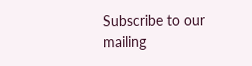Subscribe to our mailing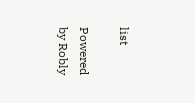list

Powered by Robly